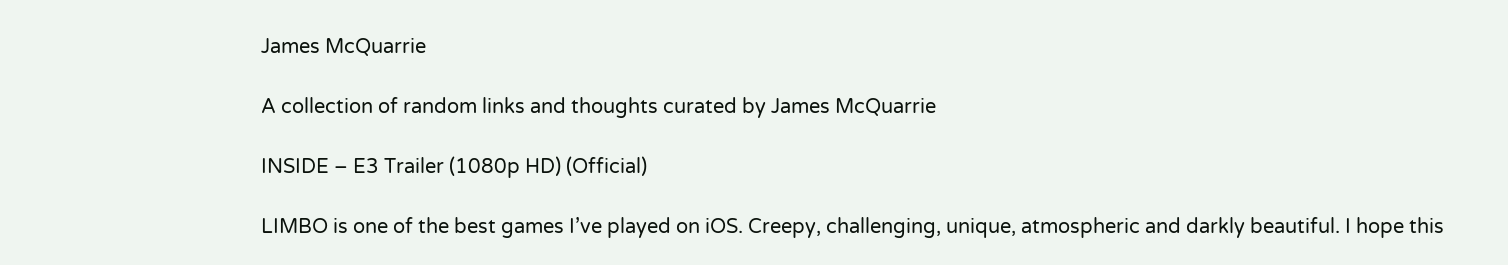James McQuarrie

A collection of random links and thoughts curated by James McQuarrie

INSIDE – E3 Trailer (1080p HD) (Official)

LIMBO is one of the best games I’ve played on iOS. Creepy, challenging, unique, atmospheric and darkly beautiful. I hope this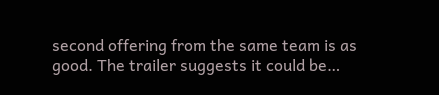second offering from the same team is as good. The trailer suggests it could be…